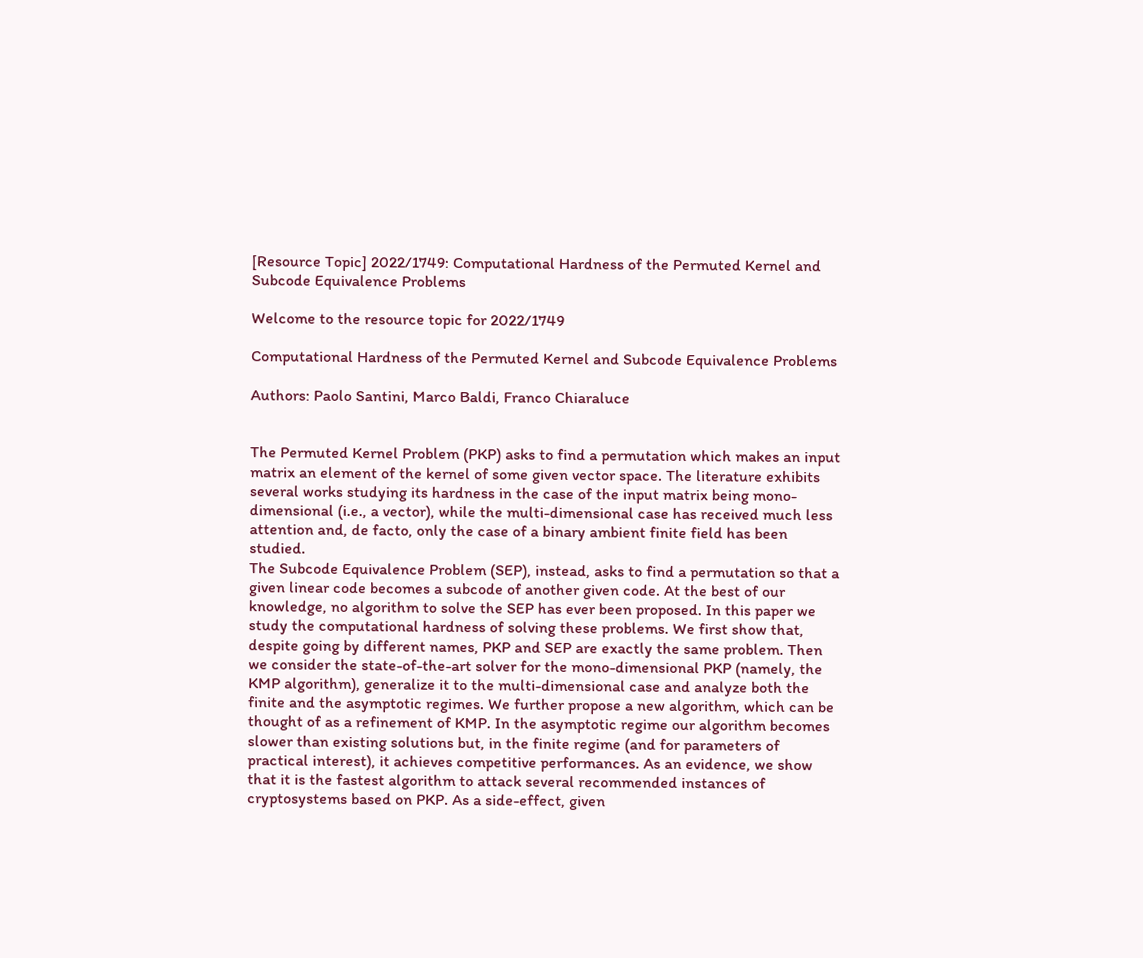[Resource Topic] 2022/1749: Computational Hardness of the Permuted Kernel and Subcode Equivalence Problems

Welcome to the resource topic for 2022/1749

Computational Hardness of the Permuted Kernel and Subcode Equivalence Problems

Authors: Paolo Santini, Marco Baldi, Franco Chiaraluce


The Permuted Kernel Problem (PKP) asks to find a permutation which makes an input matrix an element of the kernel of some given vector space. The literature exhibits several works studying its hardness in the case of the input matrix being mono-dimensional (i.e., a vector), while the multi-dimensional case has received much less attention and, de facto, only the case of a binary ambient finite field has been studied.
The Subcode Equivalence Problem (SEP), instead, asks to find a permutation so that a given linear code becomes a subcode of another given code. At the best of our knowledge, no algorithm to solve the SEP has ever been proposed. In this paper we study the computational hardness of solving these problems. We first show that, despite going by different names, PKP and SEP are exactly the same problem. Then we consider the state-of-the-art solver for the mono-dimensional PKP (namely, the KMP algorithm), generalize it to the multi-dimensional case and analyze both the finite and the asymptotic regimes. We further propose a new algorithm, which can be thought of as a refinement of KMP. In the asymptotic regime our algorithm becomes slower than existing solutions but, in the finite regime (and for parameters of practical interest), it achieves competitive performances. As an evidence, we show that it is the fastest algorithm to attack several recommended instances of cryptosystems based on PKP. As a side-effect, given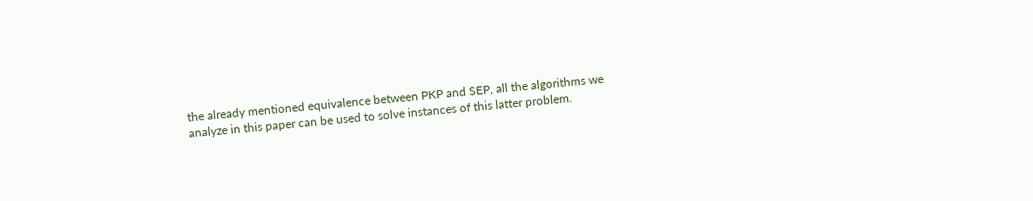the already mentioned equivalence between PKP and SEP, all the algorithms we analyze in this paper can be used to solve instances of this latter problem.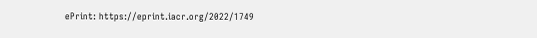ePrint: https://eprint.iacr.org/2022/1749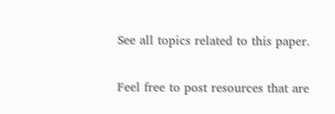See all topics related to this paper.

Feel free to post resources that are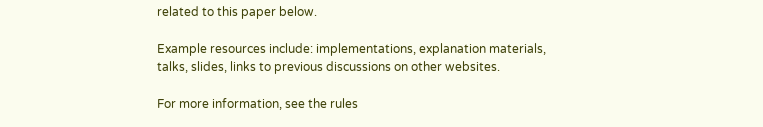related to this paper below.

Example resources include: implementations, explanation materials, talks, slides, links to previous discussions on other websites.

For more information, see the rules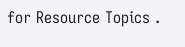for Resource Topics .